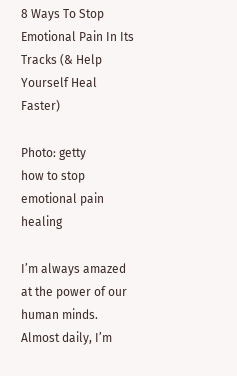8 Ways To Stop Emotional Pain In Its Tracks (& Help Yourself Heal Faster)

Photo: getty
how to stop emotional pain healing

I’m always amazed at the power of our human minds. Almost daily, I’m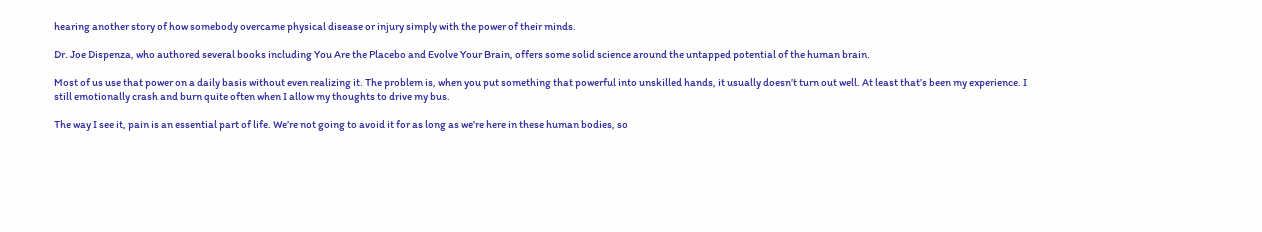hearing another story of how somebody overcame physical disease or injury simply with the power of their minds.

Dr. Joe Dispenza, who authored several books including You Are the Placebo and Evolve Your Brain, offers some solid science around the untapped potential of the human brain.

Most of us use that power on a daily basis without even realizing it. The problem is, when you put something that powerful into unskilled hands, it usually doesn’t turn out well. At least that’s been my experience. I still emotionally crash and burn quite often when I allow my thoughts to drive my bus.

The way I see it, pain is an essential part of life. We’re not going to avoid it for as long as we’re here in these human bodies, so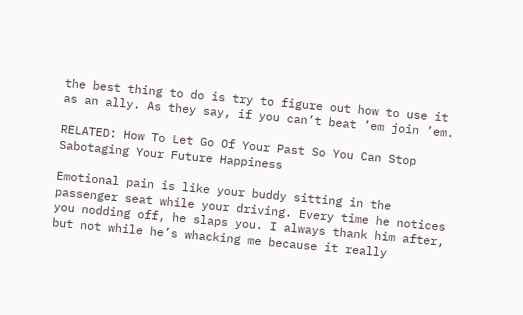the best thing to do is try to figure out how to use it as an ally. As they say, if you can’t beat ’em join ’em.

RELATED: How To Let Go Of Your Past So You Can Stop Sabotaging Your Future Happiness

Emotional pain is like your buddy sitting in the passenger seat while your driving. Every time he notices you nodding off, he slaps you. I always thank him after, but not while he’s whacking me because it really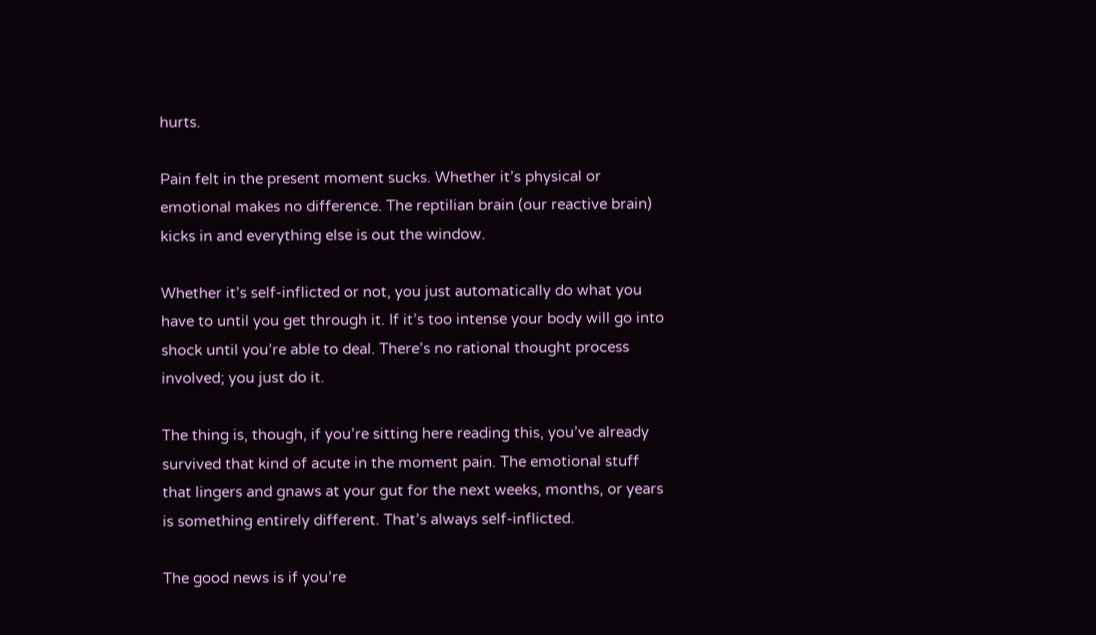hurts.

Pain felt in the present moment sucks. Whether it’s physical or emotional makes no difference. The reptilian brain (our reactive brain) kicks in and everything else is out the window.

Whether it’s self-inflicted or not, you just automatically do what you have to until you get through it. If it’s too intense your body will go into shock until you’re able to deal. There’s no rational thought process involved; you just do it.

The thing is, though, if you’re sitting here reading this, you’ve already survived that kind of acute in the moment pain. The emotional stuff that lingers and gnaws at your gut for the next weeks, months, or years is something entirely different. That’s always self-inflicted.

The good news is if you’re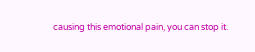causing this emotional pain, you can stop it.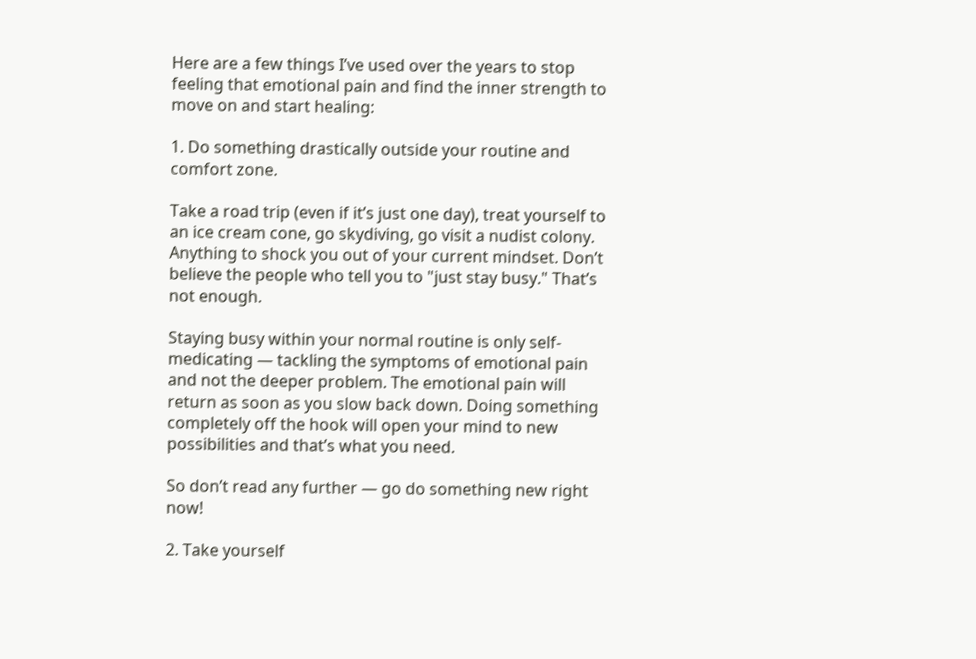Here are a few things I’ve used over the years to stop feeling that emotional pain and find the inner strength to move on and start healing:

1. Do something drastically outside your routine and comfort zone.

Take a road trip (even if it’s just one day), treat yourself to an ice cream cone, go skydiving, go visit a nudist colony. Anything to shock you out of your current mindset. Don’t believe the people who tell you to "just stay busy." That’s not enough.

Staying busy within your normal routine is only self-medicating — tackling the symptoms of emotional pain and not the deeper problem. The emotional pain will return as soon as you slow back down. Doing something completely off the hook will open your mind to new possibilities and that’s what you need.

So don’t read any further — go do something new right now!

2. Take yourself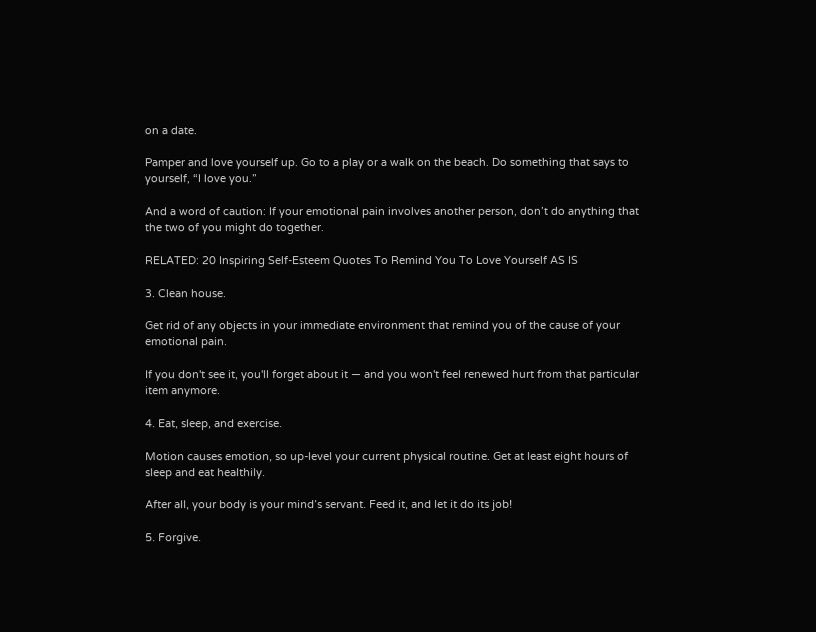on a date.

Pamper and love yourself up. Go to a play or a walk on the beach. Do something that says to yourself, “I love you.”

And a word of caution: If your emotional pain involves another person, don’t do anything that the two of you might do together.

RELATED: 20 Inspiring Self-Esteem Quotes To Remind You To Love Yourself AS IS

3. Clean house.

Get rid of any objects in your immediate environment that remind you of the cause of your emotional pain.

If you don't see it, you'll forget about it — and you won't feel renewed hurt from that particular item anymore.

4. Eat, sleep, and exercise.

Motion causes emotion, so up-level your current physical routine. Get at least eight hours of sleep and eat healthily.

After all, your body is your mind’s servant. Feed it, and let it do its job!

5. Forgive.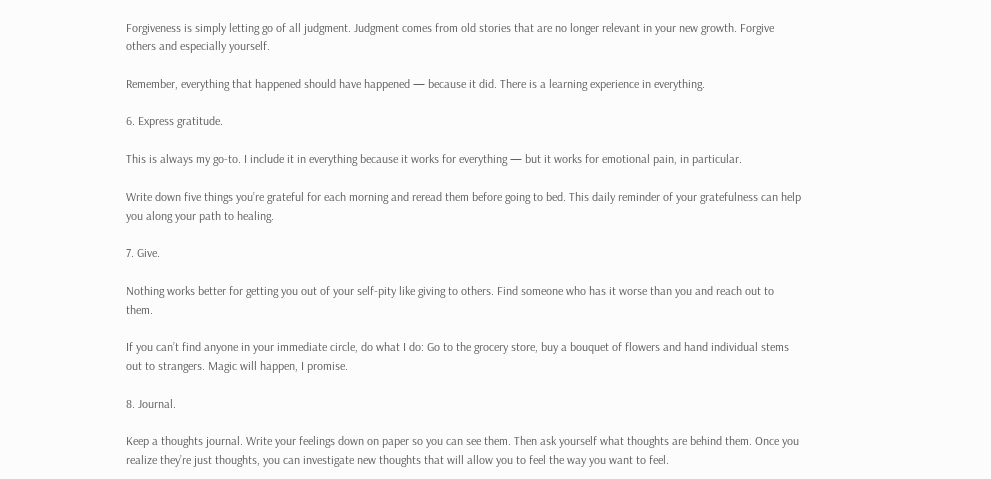Forgiveness is simply letting go of all judgment. Judgment comes from old stories that are no longer relevant in your new growth. Forgive others and especially yourself.

Remember, everything that happened should have happened — because it did. There is a learning experience in everything.

6. Express gratitude.

This is always my go-to. I include it in everything because it works for everything — but it works for emotional pain, in particular.

Write down five things you’re grateful for each morning and reread them before going to bed. This daily reminder of your gratefulness can help you along your path to healing.

7. Give.

Nothing works better for getting you out of your self-pity like giving to others. Find someone who has it worse than you and reach out to them.

If you can’t find anyone in your immediate circle, do what I do: Go to the grocery store, buy a bouquet of flowers and hand individual stems out to strangers. Magic will happen, I promise.

8. Journal.

Keep a thoughts journal. Write your feelings down on paper so you can see them. Then ask yourself what thoughts are behind them. Once you realize they’re just thoughts, you can investigate new thoughts that will allow you to feel the way you want to feel.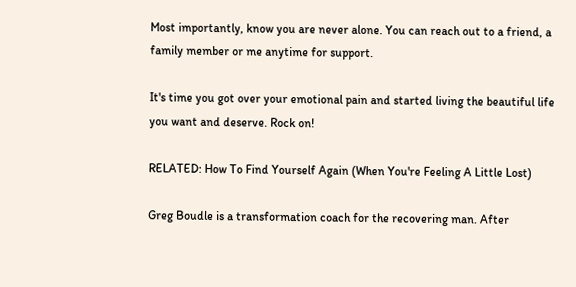Most importantly, know you are never alone. You can reach out to a friend, a family member or me anytime for support.

It's time you got over your emotional pain and started living the beautiful life you want and deserve. Rock on!

RELATED: How To Find Yourself Again (When You're Feeling A Little Lost)

Greg Boudle is a transformation coach for the recovering man. After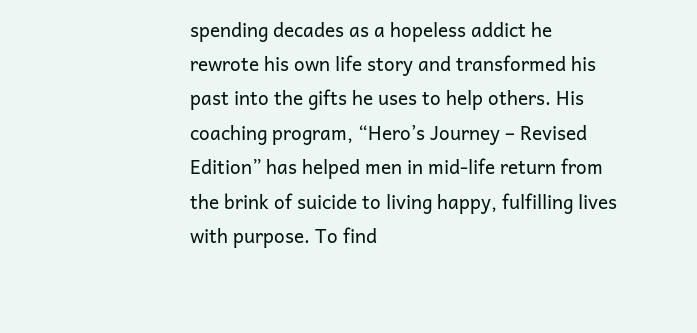spending decades as a hopeless addict he rewrote his own life story and transformed his past into the gifts he uses to help others. His coaching program, “Hero’s Journey – Revised Edition” has helped men in mid-life return from the brink of suicide to living happy, fulfilling lives with purpose. To find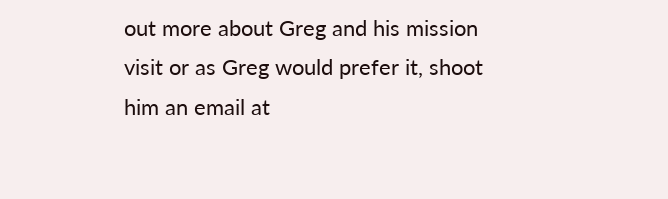out more about Greg and his mission visit or as Greg would prefer it, shoot him an email at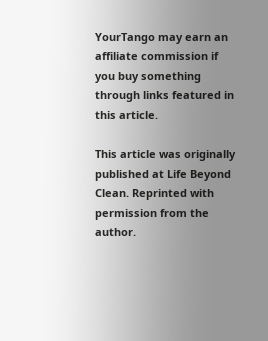YourTango may earn an affiliate commission if you buy something through links featured in this article.

This article was originally published at Life Beyond Clean. Reprinted with permission from the author.